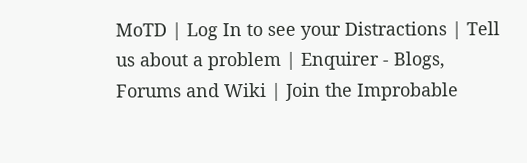MoTD | Log In to see your Distractions | Tell us about a problem | Enquirer - Blogs, Forums and Wiki | Join the Improbable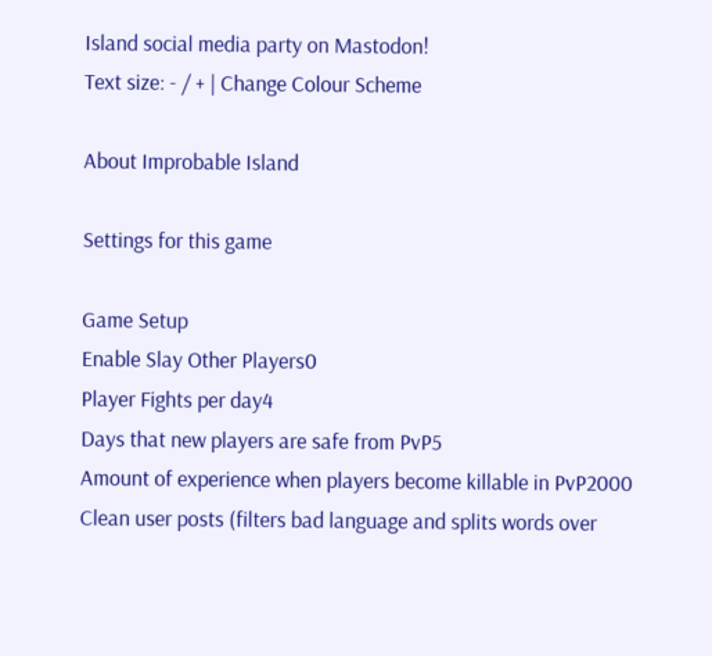Island social media party on Mastodon!
Text size: - / + | Change Colour Scheme

About Improbable Island

Settings for this game

Game Setup
Enable Slay Other Players0
Player Fights per day4
Days that new players are safe from PvP5
Amount of experience when players become killable in PvP2000
Clean user posts (filters bad language and splits words over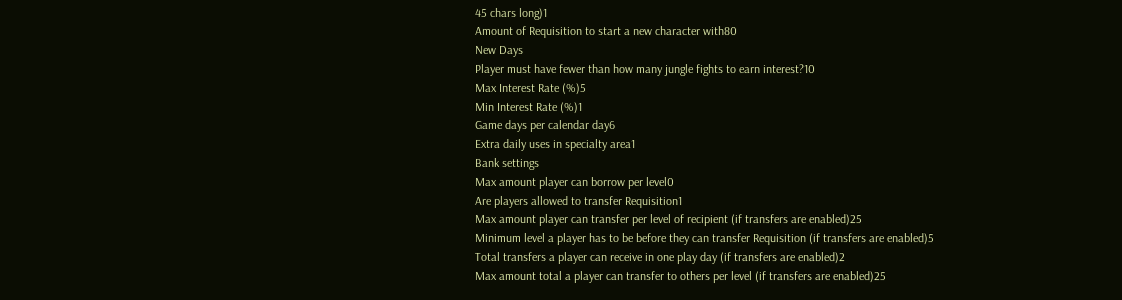45 chars long)1
Amount of Requisition to start a new character with80
New Days
Player must have fewer than how many jungle fights to earn interest?10
Max Interest Rate (%)5
Min Interest Rate (%)1
Game days per calendar day6
Extra daily uses in specialty area1
Bank settings
Max amount player can borrow per level0
Are players allowed to transfer Requisition1
Max amount player can transfer per level of recipient (if transfers are enabled)25
Minimum level a player has to be before they can transfer Requisition (if transfers are enabled)5
Total transfers a player can receive in one play day (if transfers are enabled)2
Max amount total a player can transfer to others per level (if transfers are enabled)25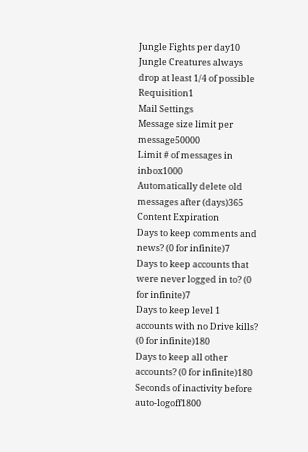Jungle Fights per day10
Jungle Creatures always drop at least 1/4 of possible Requisition1
Mail Settings
Message size limit per message50000
Limit # of messages in inbox1000
Automatically delete old messages after (days)365
Content Expiration
Days to keep comments and news? (0 for infinite)7
Days to keep accounts that were never logged in to? (0 for infinite)7
Days to keep level 1 accounts with no Drive kills? (0 for infinite)180
Days to keep all other accounts? (0 for infinite)180
Seconds of inactivity before auto-logoff1800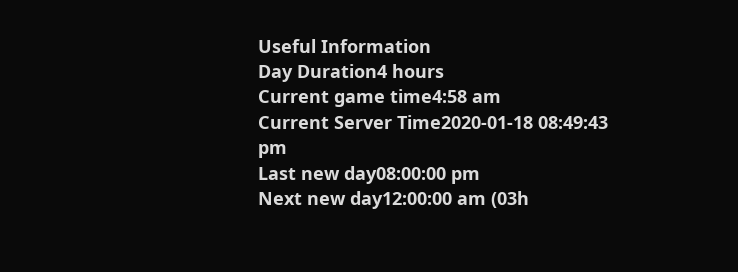Useful Information
Day Duration4 hours
Current game time4:58 am
Current Server Time2020-01-18 08:49:43 pm
Last new day08:00:00 pm
Next new day12:00:00 am (03h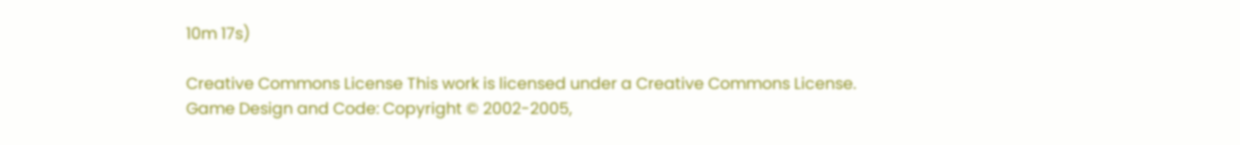10m 17s)

Creative Commons License This work is licensed under a Creative Commons License.
Game Design and Code: Copyright © 2002-2005,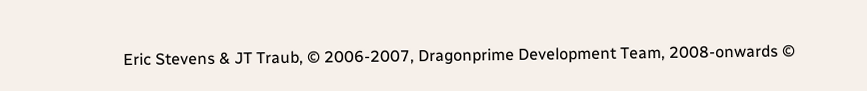Eric Stevens & JT Traub, © 2006-2007, Dragonprime Development Team, 2008-onwards ©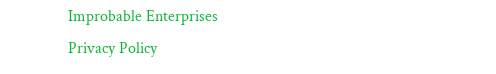Improbable Enterprises
Privacy Policy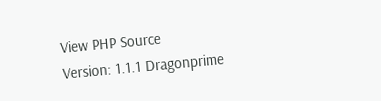View PHP Source
Version: 1.1.1 Dragonprime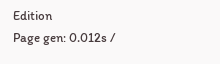Edition
Page gen: 0.012s /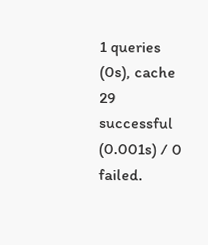1 queries (0s), cache 29 successful (0.001s) / 0 failed.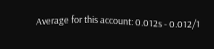Average for this account: 0.012s - 0.012/1